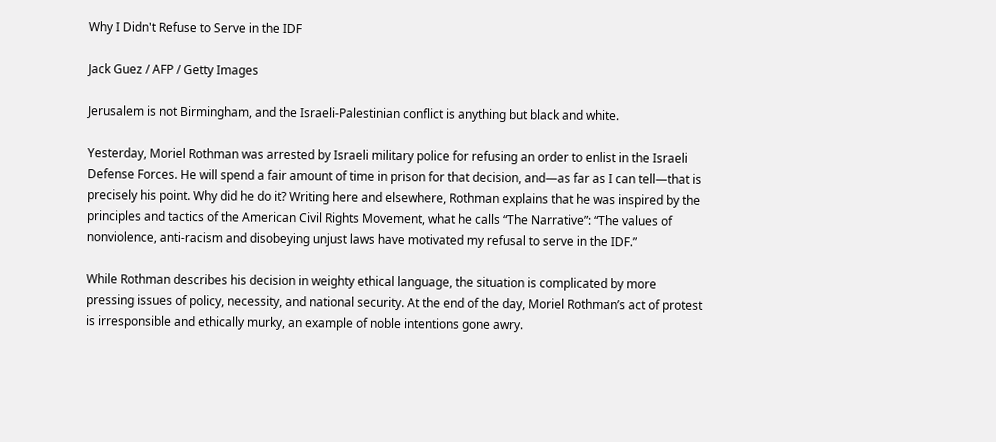Why I Didn't Refuse to Serve in the IDF

Jack Guez / AFP / Getty Images

Jerusalem is not Birmingham, and the Israeli-Palestinian conflict is anything but black and white.

Yesterday, Moriel Rothman was arrested by Israeli military police for refusing an order to enlist in the Israeli Defense Forces. He will spend a fair amount of time in prison for that decision, and—as far as I can tell—that is precisely his point. Why did he do it? Writing here and elsewhere, Rothman explains that he was inspired by the principles and tactics of the American Civil Rights Movement, what he calls “The Narrative”: “The values of nonviolence, anti-racism and disobeying unjust laws have motivated my refusal to serve in the IDF.”

While Rothman describes his decision in weighty ethical language, the situation is complicated by more pressing issues of policy, necessity, and national security. At the end of the day, Moriel Rothman’s act of protest is irresponsible and ethically murky, an example of noble intentions gone awry.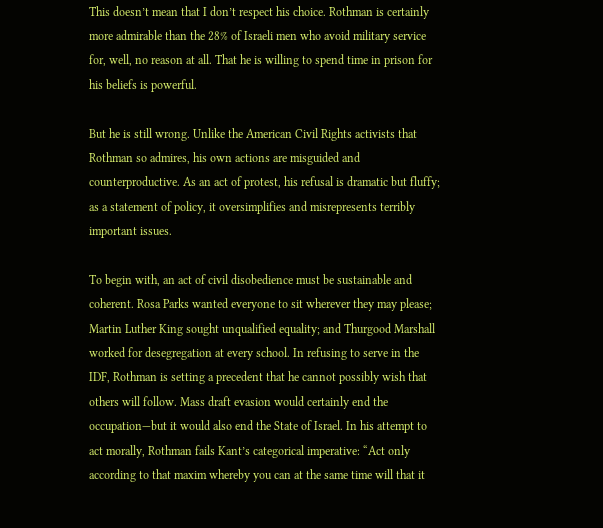This doesn’t mean that I don’t respect his choice. Rothman is certainly more admirable than the 28% of Israeli men who avoid military service for, well, no reason at all. That he is willing to spend time in prison for his beliefs is powerful.

But he is still wrong. Unlike the American Civil Rights activists that Rothman so admires, his own actions are misguided and counterproductive. As an act of protest, his refusal is dramatic but fluffy; as a statement of policy, it oversimplifies and misrepresents terribly important issues.

To begin with, an act of civil disobedience must be sustainable and coherent. Rosa Parks wanted everyone to sit wherever they may please; Martin Luther King sought unqualified equality; and Thurgood Marshall worked for desegregation at every school. In refusing to serve in the IDF, Rothman is setting a precedent that he cannot possibly wish that others will follow. Mass draft evasion would certainly end the occupation—but it would also end the State of Israel. In his attempt to act morally, Rothman fails Kant’s categorical imperative: “Act only according to that maxim whereby you can at the same time will that it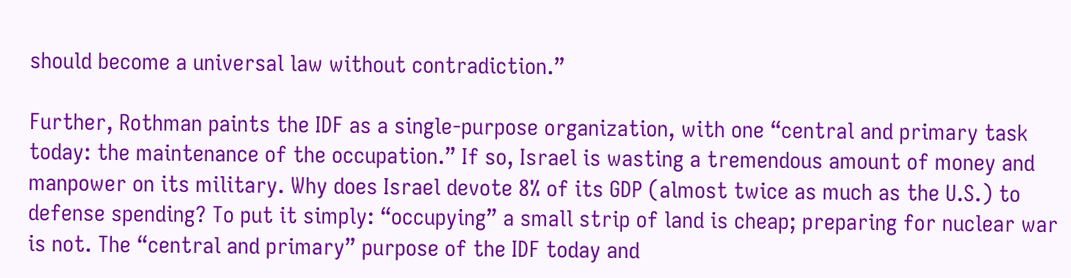should become a universal law without contradiction.”

Further, Rothman paints the IDF as a single-purpose organization, with one “central and primary task today: the maintenance of the occupation.” If so, Israel is wasting a tremendous amount of money and manpower on its military. Why does Israel devote 8% of its GDP (almost twice as much as the U.S.) to defense spending? To put it simply: “occupying” a small strip of land is cheap; preparing for nuclear war is not. The “central and primary” purpose of the IDF today and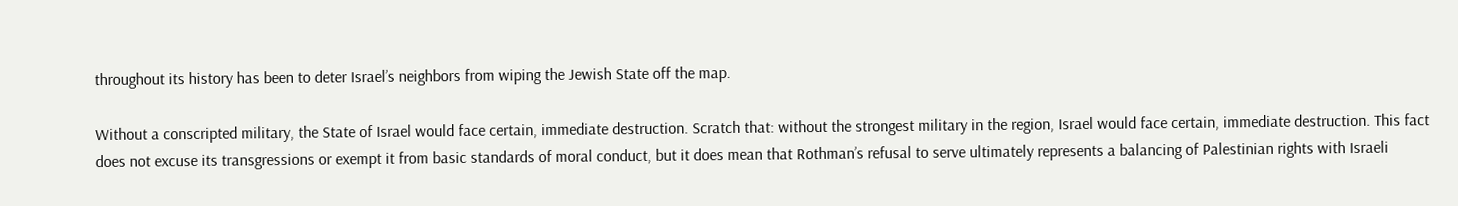throughout its history has been to deter Israel’s neighbors from wiping the Jewish State off the map.

Without a conscripted military, the State of Israel would face certain, immediate destruction. Scratch that: without the strongest military in the region, Israel would face certain, immediate destruction. This fact does not excuse its transgressions or exempt it from basic standards of moral conduct, but it does mean that Rothman’s refusal to serve ultimately represents a balancing of Palestinian rights with Israeli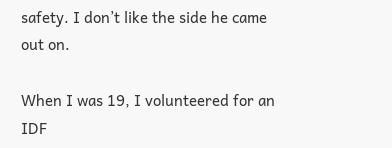safety. I don’t like the side he came out on.

When I was 19, I volunteered for an IDF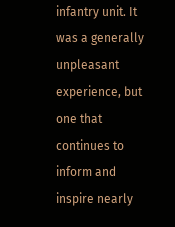infantry unit. It was a generally unpleasant experience, but one that continues to inform and inspire nearly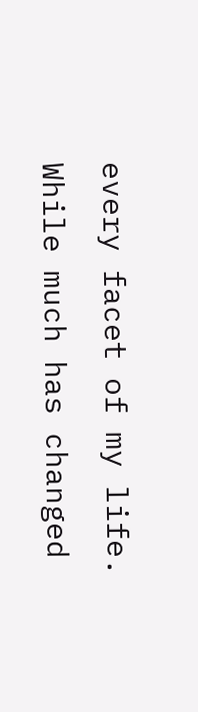every facet of my life. While much has changed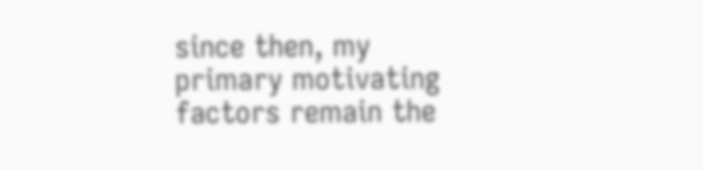since then, my primary motivating factors remain the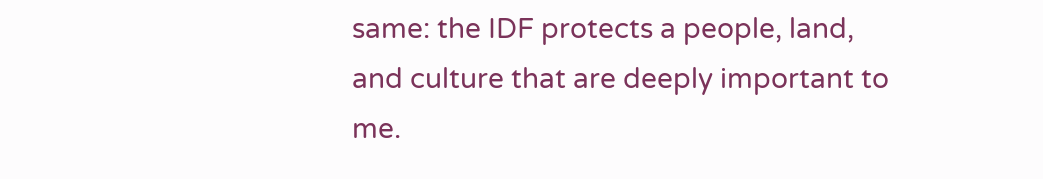same: the IDF protects a people, land, and culture that are deeply important to me.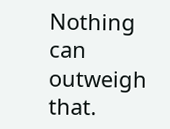Nothing can outweigh that.